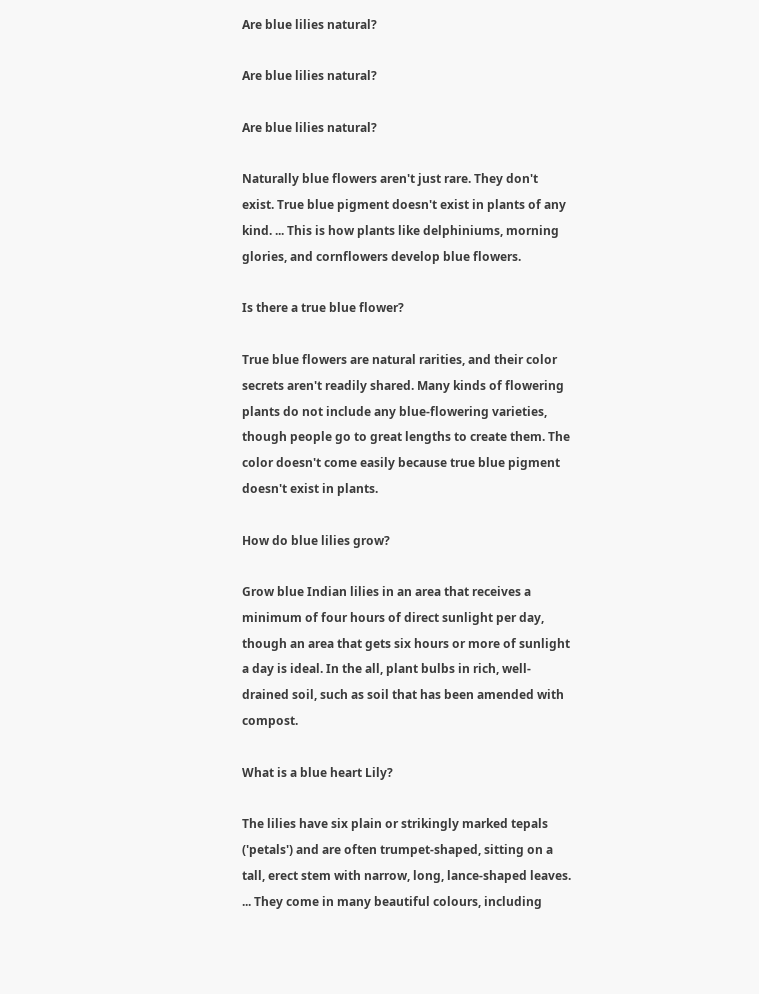Are blue lilies natural?

Are blue lilies natural?

Are blue lilies natural?

Naturally blue flowers aren't just rare. They don't exist. True blue pigment doesn't exist in plants of any kind. ... This is how plants like delphiniums, morning glories, and cornflowers develop blue flowers.

Is there a true blue flower?

True blue flowers are natural rarities, and their color secrets aren't readily shared. Many kinds of flowering plants do not include any blue-flowering varieties, though people go to great lengths to create them. The color doesn't come easily because true blue pigment doesn't exist in plants.

How do blue lilies grow?

Grow blue Indian lilies in an area that receives a minimum of four hours of direct sunlight per day, though an area that gets six hours or more of sunlight a day is ideal. In the all, plant bulbs in rich, well-drained soil, such as soil that has been amended with compost.

What is a blue heart Lily?

The lilies have six plain or strikingly marked tepals ('petals') and are often trumpet-shaped, sitting on a tall, erect stem with narrow, long, lance-shaped leaves. ... They come in many beautiful colours, including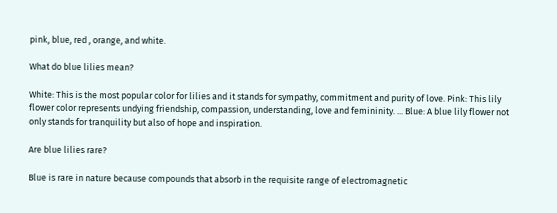pink, blue, red , orange, and white.

What do blue lilies mean?

White: This is the most popular color for lilies and it stands for sympathy, commitment and purity of love. Pink: This lily flower color represents undying friendship, compassion, understanding, love and femininity. ... Blue: A blue lily flower not only stands for tranquility but also of hope and inspiration.

Are blue lilies rare?

Blue is rare in nature because compounds that absorb in the requisite range of electromagnetic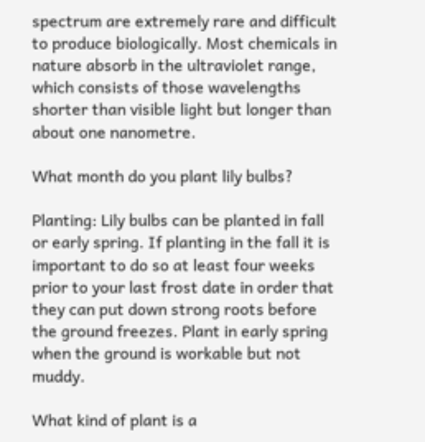spectrum are extremely rare and difficult to produce biologically. Most chemicals in nature absorb in the ultraviolet range, which consists of those wavelengths shorter than visible light but longer than about one nanometre.

What month do you plant lily bulbs?

Planting: Lily bulbs can be planted in fall or early spring. If planting in the fall it is important to do so at least four weeks prior to your last frost date in order that they can put down strong roots before the ground freezes. Plant in early spring when the ground is workable but not muddy.

What kind of plant is a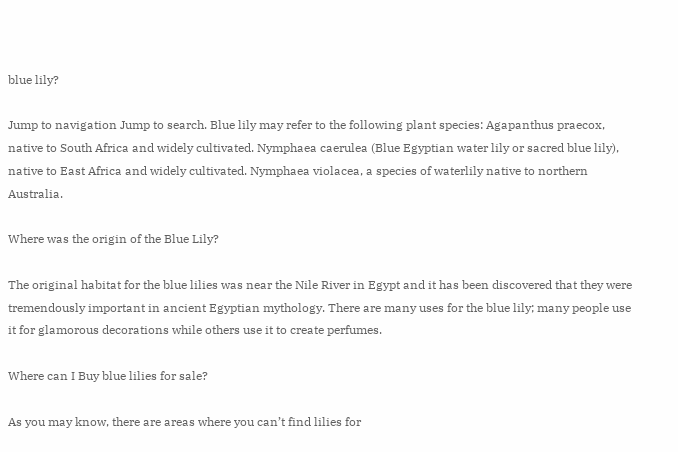blue lily?

Jump to navigation Jump to search. Blue lily may refer to the following plant species: Agapanthus praecox, native to South Africa and widely cultivated. Nymphaea caerulea (Blue Egyptian water lily or sacred blue lily), native to East Africa and widely cultivated. Nymphaea violacea, a species of waterlily native to northern Australia.

Where was the origin of the Blue Lily?

The original habitat for the blue lilies was near the Nile River in Egypt and it has been discovered that they were tremendously important in ancient Egyptian mythology. There are many uses for the blue lily; many people use it for glamorous decorations while others use it to create perfumes.

Where can I Buy blue lilies for sale?

As you may know, there are areas where you can’t find lilies for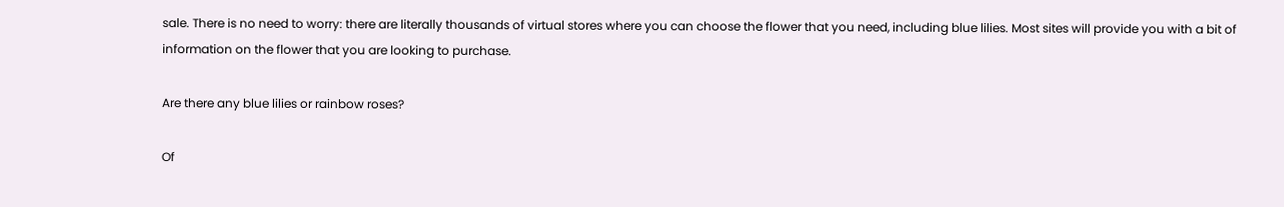sale. There is no need to worry: there are literally thousands of virtual stores where you can choose the flower that you need, including blue lilies. Most sites will provide you with a bit of information on the flower that you are looking to purchase.

Are there any blue lilies or rainbow roses?

Of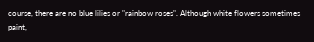course, there are no blue lilies or "rainbow roses". Although white flowers sometimes paint,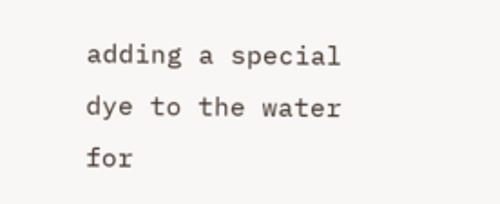adding a special dye to the water for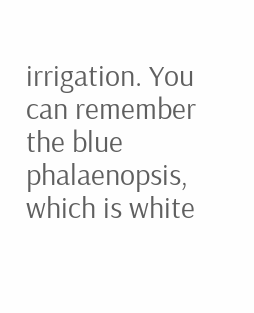irrigation. You can remember the blue phalaenopsis, which is white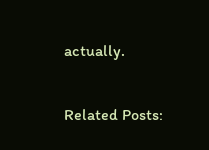actually.

Related Posts: